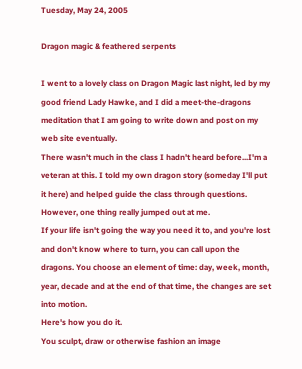Tuesday, May 24, 2005

Dragon magic & feathered serpents

I went to a lovely class on Dragon Magic last night, led by my good friend Lady Hawke, and I did a meet-the-dragons meditation that I am going to write down and post on my web site eventually.
There wasn't much in the class I hadn't heard before...I'm a veteran at this. I told my own dragon story (someday I'll put it here) and helped guide the class through questions. However, one thing really jumped out at me.
If your life isn't going the way you need it to, and you're lost and don't know where to turn, you can call upon the dragons. You choose an element of time: day, week, month, year, decade and at the end of that time, the changes are set into motion.
Here's how you do it.
You sculpt, draw or otherwise fashion an image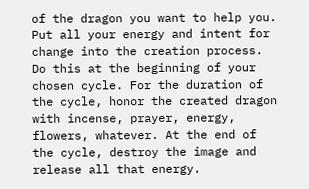of the dragon you want to help you. Put all your energy and intent for change into the creation process. Do this at the beginning of your chosen cycle. For the duration of the cycle, honor the created dragon with incense, prayer, energy, flowers, whatever. At the end of the cycle, destroy the image and release all that energy.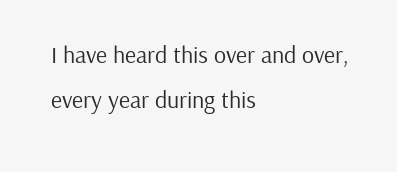I have heard this over and over, every year during this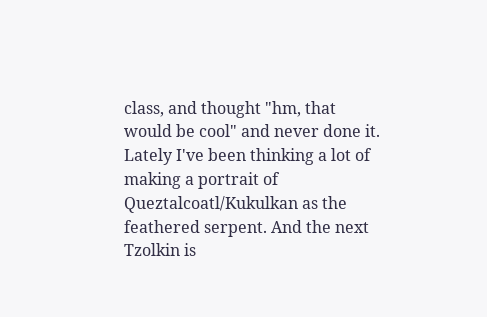class, and thought "hm, that would be cool" and never done it.
Lately I've been thinking a lot of making a portrait of Queztalcoatl/Kukulkan as the feathered serpent. And the next Tzolkin is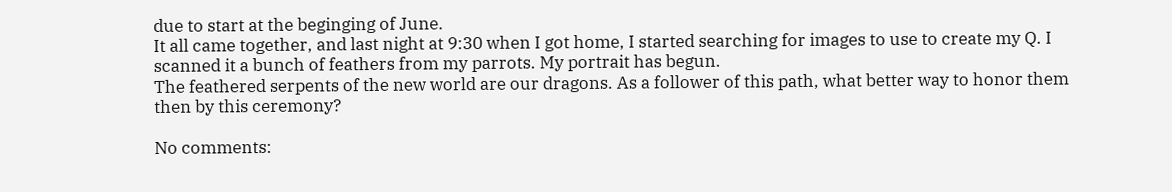due to start at the beginging of June.
It all came together, and last night at 9:30 when I got home, I started searching for images to use to create my Q. I scanned it a bunch of feathers from my parrots. My portrait has begun.
The feathered serpents of the new world are our dragons. As a follower of this path, what better way to honor them then by this ceremony?

No comments: